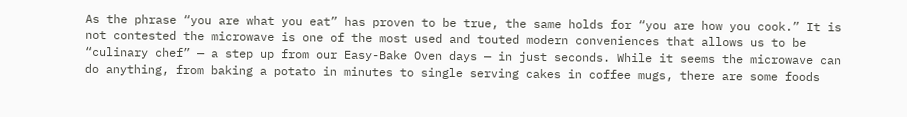As the phrase “you are what you eat” has proven to be true, the same holds for “you are how you cook.” It is not contested the microwave is one of the most used and touted modern conveniences that allows us to be “culinary chef” — a step up from our Easy-Bake Oven days — in just seconds. While it seems the microwave can do anything, from baking a potato in minutes to single serving cakes in coffee mugs, there are some foods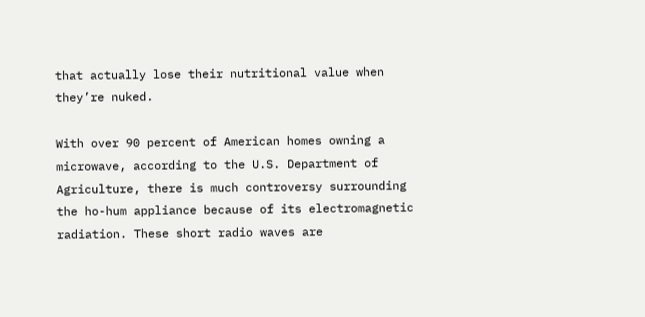that actually lose their nutritional value when they’re nuked.

With over 90 percent of American homes owning a microwave, according to the U.S. Department of Agriculture, there is much controversy surrounding the ho-hum appliance because of its electromagnetic radiation. These short radio waves are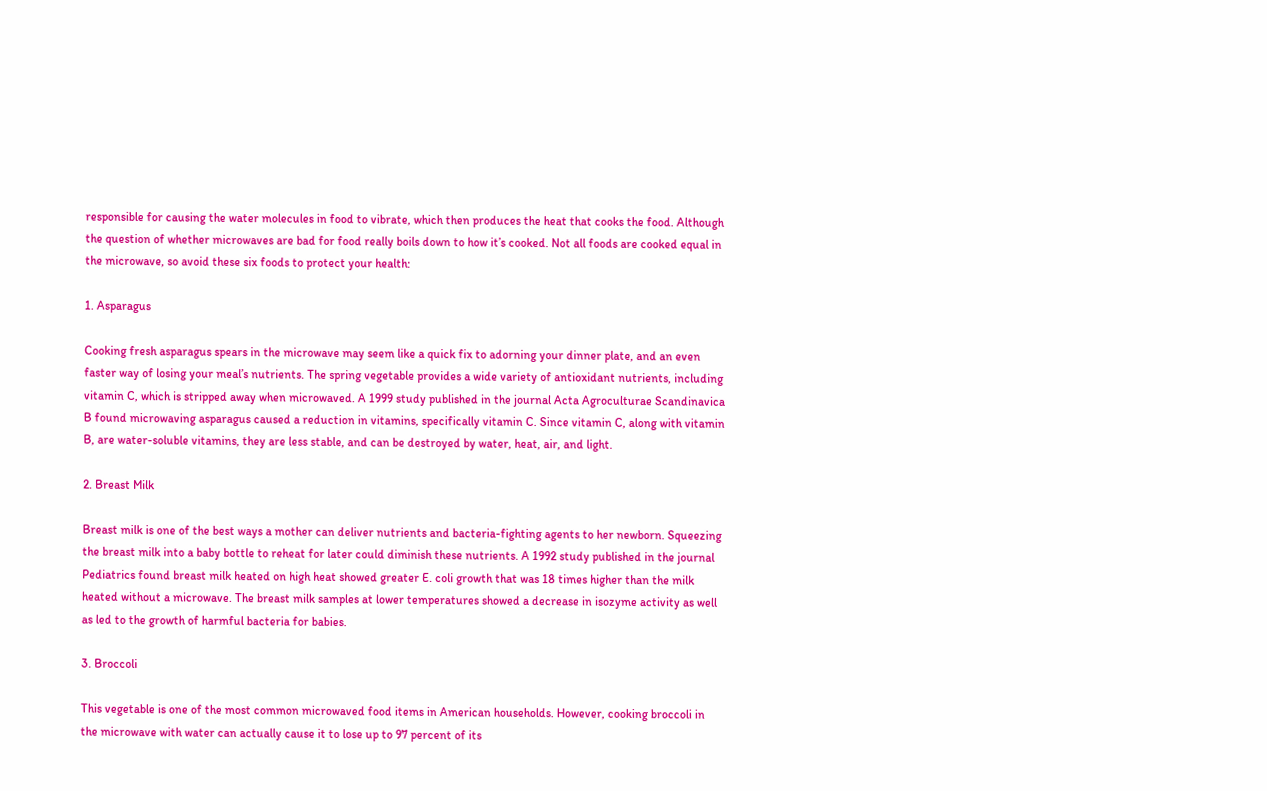responsible for causing the water molecules in food to vibrate, which then produces the heat that cooks the food. Although the question of whether microwaves are bad for food really boils down to how it’s cooked. Not all foods are cooked equal in the microwave, so avoid these six foods to protect your health:

1. Asparagus

Cooking fresh asparagus spears in the microwave may seem like a quick fix to adorning your dinner plate, and an even faster way of losing your meal’s nutrients. The spring vegetable provides a wide variety of antioxidant nutrients, including vitamin C, which is stripped away when microwaved. A 1999 study published in the journal Acta Agroculturae Scandinavica B found microwaving asparagus caused a reduction in vitamins, specifically vitamin C. Since vitamin C, along with vitamin B, are water-soluble vitamins, they are less stable, and can be destroyed by water, heat, air, and light.

2. Breast Milk

Breast milk is one of the best ways a mother can deliver nutrients and bacteria-fighting agents to her newborn. Squeezing the breast milk into a baby bottle to reheat for later could diminish these nutrients. A 1992 study published in the journal Pediatrics found breast milk heated on high heat showed greater E. coli growth that was 18 times higher than the milk heated without a microwave. The breast milk samples at lower temperatures showed a decrease in isozyme activity as well as led to the growth of harmful bacteria for babies.

3. Broccoli

This vegetable is one of the most common microwaved food items in American households. However, cooking broccoli in the microwave with water can actually cause it to lose up to 97 percent of its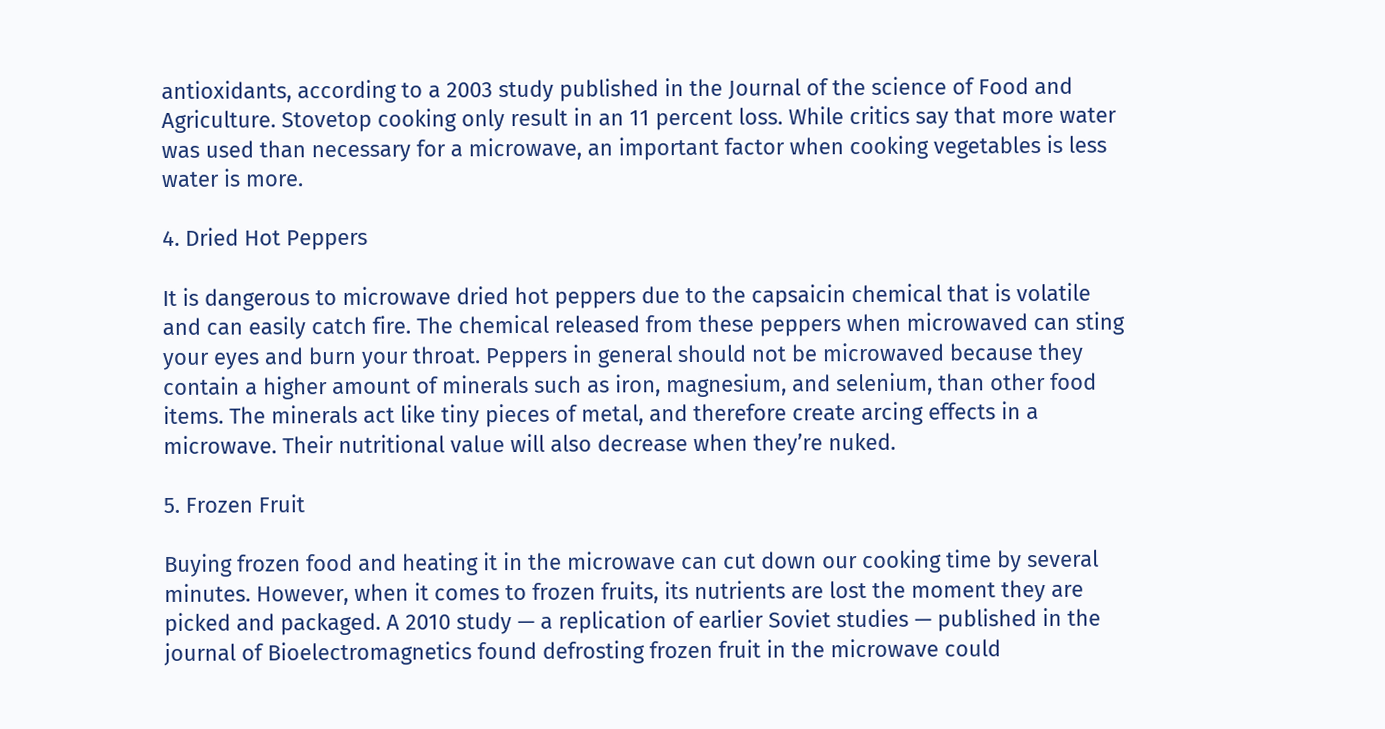antioxidants, according to a 2003 study published in the Journal of the science of Food and Agriculture. Stovetop cooking only result in an 11 percent loss. While critics say that more water was used than necessary for a microwave, an important factor when cooking vegetables is less water is more.

4. Dried Hot Peppers

It is dangerous to microwave dried hot peppers due to the capsaicin chemical that is volatile and can easily catch fire. The chemical released from these peppers when microwaved can sting your eyes and burn your throat. Peppers in general should not be microwaved because they contain a higher amount of minerals such as iron, magnesium, and selenium, than other food items. The minerals act like tiny pieces of metal, and therefore create arcing effects in a microwave. Their nutritional value will also decrease when they’re nuked.

5. Frozen Fruit

Buying frozen food and heating it in the microwave can cut down our cooking time by several minutes. However, when it comes to frozen fruits, its nutrients are lost the moment they are picked and packaged. A 2010 study — a replication of earlier Soviet studies — published in the journal of Bioelectromagnetics found defrosting frozen fruit in the microwave could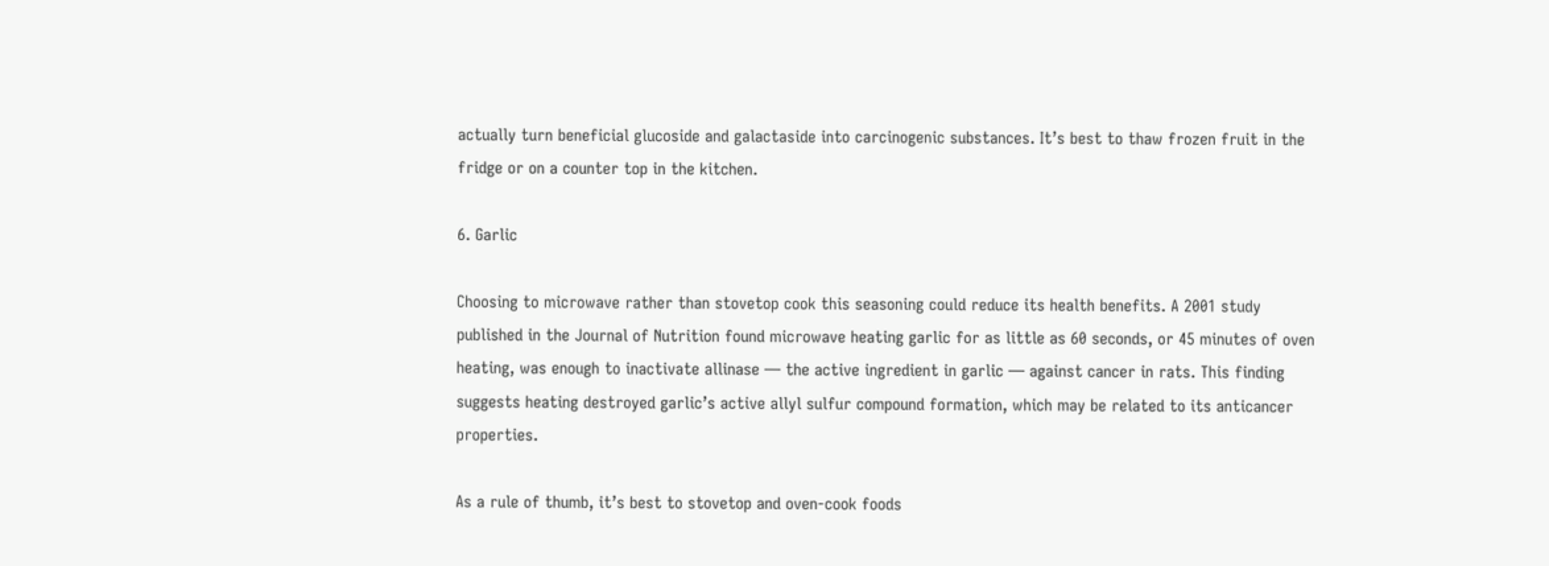actually turn beneficial glucoside and galactaside into carcinogenic substances. It’s best to thaw frozen fruit in the fridge or on a counter top in the kitchen.

6. Garlic

Choosing to microwave rather than stovetop cook this seasoning could reduce its health benefits. A 2001 study published in the Journal of Nutrition found microwave heating garlic for as little as 60 seconds, or 45 minutes of oven heating, was enough to inactivate allinase — the active ingredient in garlic — against cancer in rats. This finding suggests heating destroyed garlic’s active allyl sulfur compound formation, which may be related to its anticancer properties.

As a rule of thumb, it’s best to stovetop and oven-cook foods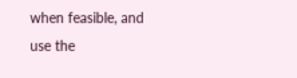when feasible, and use the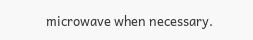microwave when necessary.